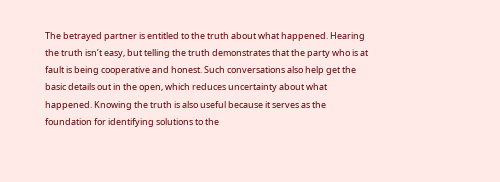The betrayed partner is entitled to the truth about what happened. Hearing the truth isn’t easy, but telling the truth demonstrates that the party who is at fault is being cooperative and honest. Such conversations also help get the basic details out in the open, which reduces uncertainty about what happened. Knowing the truth is also useful because it serves as the foundation for identifying solutions to the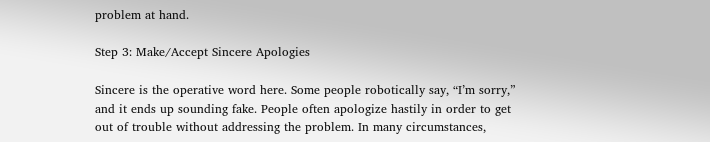problem at hand.

Step 3: Make/Accept Sincere Apologies

Sincere is the operative word here. Some people robotically say, “I’m sorry,” and it ends up sounding fake. People often apologize hastily in order to get out of trouble without addressing the problem. In many circumstances,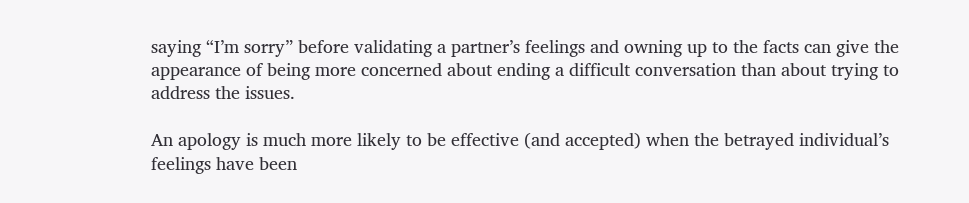saying “I’m sorry” before validating a partner’s feelings and owning up to the facts can give the appearance of being more concerned about ending a difficult conversation than about trying to address the issues.

An apology is much more likely to be effective (and accepted) when the betrayed individual’s feelings have been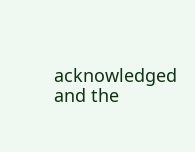acknowledged and the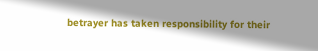betrayer has taken responsibility for their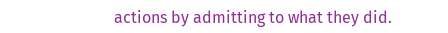actions by admitting to what they did.